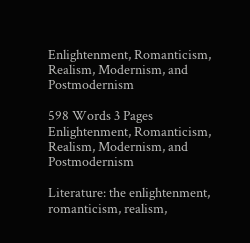Enlightenment, Romanticism, Realism, Modernism, and Postmodernism

598 Words 3 Pages
Enlightenment, Romanticism, Realism, Modernism, and Postmodernism

Literature: the enlightenment, romanticism, realism,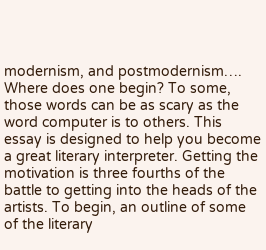modernism, and postmodernism…. Where does one begin? To some, those words can be as scary as the word computer is to others. This essay is designed to help you become a great literary interpreter. Getting the motivation is three fourths of the battle to getting into the heads of the artists. To begin, an outline of some of the literary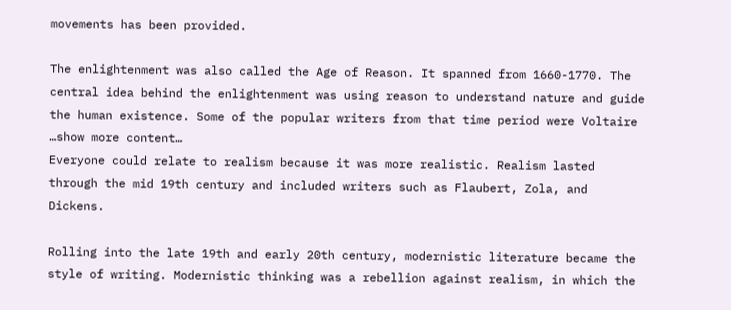movements has been provided.

The enlightenment was also called the Age of Reason. It spanned from 1660-1770. The central idea behind the enlightenment was using reason to understand nature and guide the human existence. Some of the popular writers from that time period were Voltaire
…show more content…
Everyone could relate to realism because it was more realistic. Realism lasted through the mid 19th century and included writers such as Flaubert, Zola, and Dickens.

Rolling into the late 19th and early 20th century, modernistic literature became the style of writing. Modernistic thinking was a rebellion against realism, in which the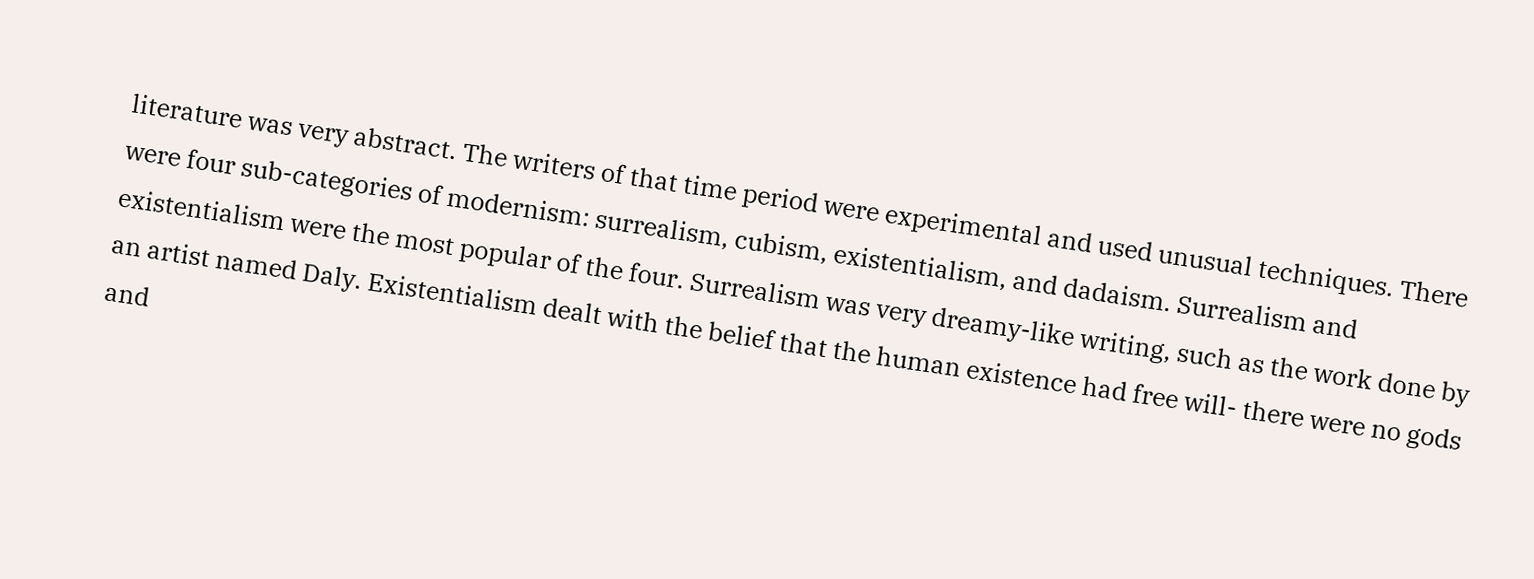literature was very abstract. The writers of that time period were experimental and used unusual techniques. There were four sub-categories of modernism: surrealism, cubism, existentialism, and dadaism. Surrealism and existentialism were the most popular of the four. Surrealism was very dreamy-like writing, such as the work done by an artist named Daly. Existentialism dealt with the belief that the human existence had free will- there were no gods and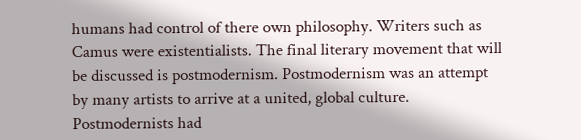humans had control of there own philosophy. Writers such as Camus were existentialists. The final literary movement that will be discussed is postmodernism. Postmodernism was an attempt by many artists to arrive at a united, global culture. Postmodernists had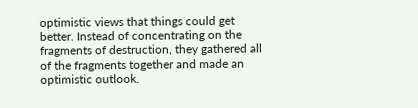optimistic views that things could get better. Instead of concentrating on the fragments of destruction, they gathered all of the fragments together and made an optimistic outlook.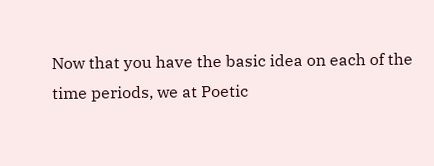Now that you have the basic idea on each of the time periods, we at Poetic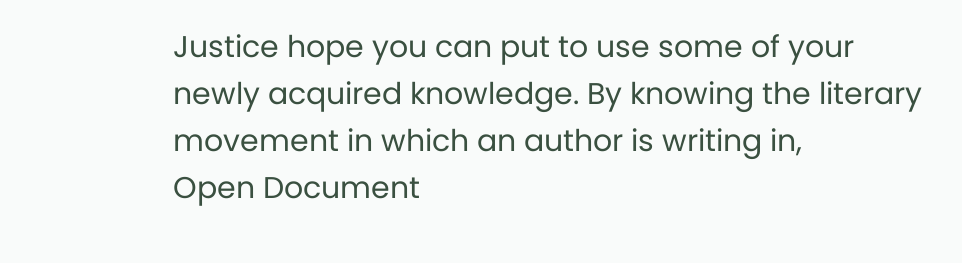Justice hope you can put to use some of your newly acquired knowledge. By knowing the literary movement in which an author is writing in,
Open Document